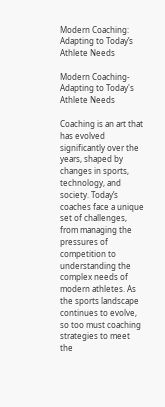Modern Coaching: Adapting to Today’s Athlete Needs

Modern Coaching- Adapting to Today's Athlete Needs

Coaching is an art that has evolved significantly over the years, shaped by changes in sports, technology, and society. Today’s coaches face a unique set of challenges, from managing the pressures of competition to understanding the complex needs of modern athletes. As the sports landscape continues to evolve, so too must coaching strategies to meet the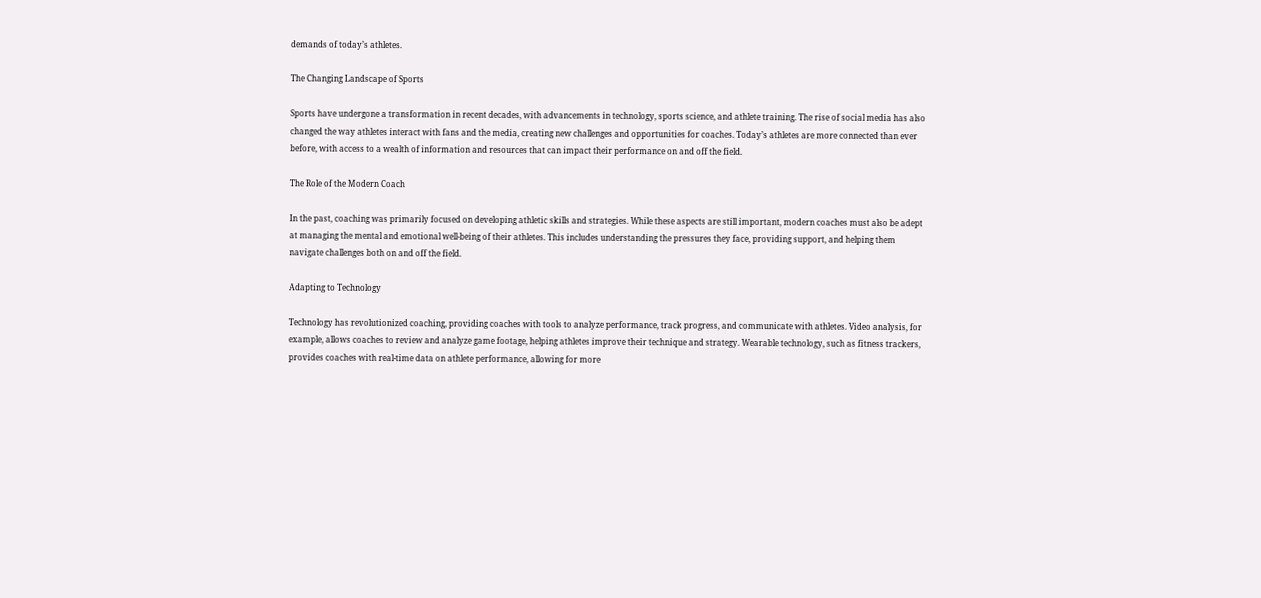demands of today’s athletes.

The Changing Landscape of Sports

Sports have undergone a transformation in recent decades, with advancements in technology, sports science, and athlete training. The rise of social media has also changed the way athletes interact with fans and the media, creating new challenges and opportunities for coaches. Today’s athletes are more connected than ever before, with access to a wealth of information and resources that can impact their performance on and off the field.

The Role of the Modern Coach

In the past, coaching was primarily focused on developing athletic skills and strategies. While these aspects are still important, modern coaches must also be adept at managing the mental and emotional well-being of their athletes. This includes understanding the pressures they face, providing support, and helping them navigate challenges both on and off the field.

Adapting to Technology

Technology has revolutionized coaching, providing coaches with tools to analyze performance, track progress, and communicate with athletes. Video analysis, for example, allows coaches to review and analyze game footage, helping athletes improve their technique and strategy. Wearable technology, such as fitness trackers, provides coaches with real-time data on athlete performance, allowing for more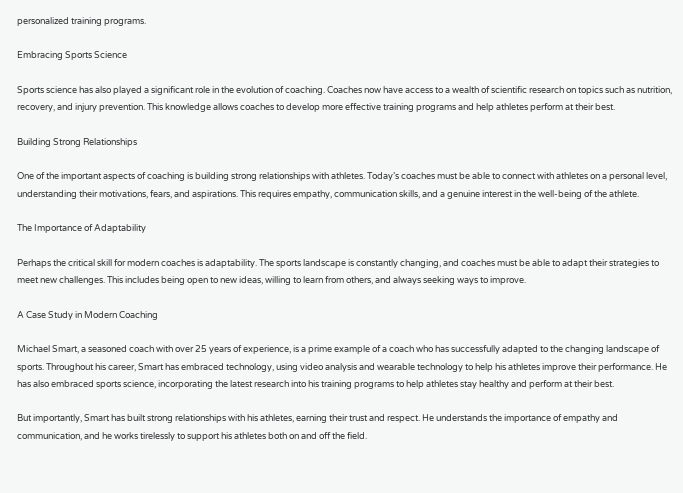personalized training programs.

Embracing Sports Science

Sports science has also played a significant role in the evolution of coaching. Coaches now have access to a wealth of scientific research on topics such as nutrition, recovery, and injury prevention. This knowledge allows coaches to develop more effective training programs and help athletes perform at their best.

Building Strong Relationships

One of the important aspects of coaching is building strong relationships with athletes. Today’s coaches must be able to connect with athletes on a personal level, understanding their motivations, fears, and aspirations. This requires empathy, communication skills, and a genuine interest in the well-being of the athlete.

The Importance of Adaptability

Perhaps the critical skill for modern coaches is adaptability. The sports landscape is constantly changing, and coaches must be able to adapt their strategies to meet new challenges. This includes being open to new ideas, willing to learn from others, and always seeking ways to improve.

A Case Study in Modern Coaching

Michael Smart, a seasoned coach with over 25 years of experience, is a prime example of a coach who has successfully adapted to the changing landscape of sports. Throughout his career, Smart has embraced technology, using video analysis and wearable technology to help his athletes improve their performance. He has also embraced sports science, incorporating the latest research into his training programs to help athletes stay healthy and perform at their best.

But importantly, Smart has built strong relationships with his athletes, earning their trust and respect. He understands the importance of empathy and communication, and he works tirelessly to support his athletes both on and off the field.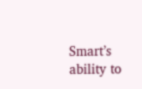Smart’s ability to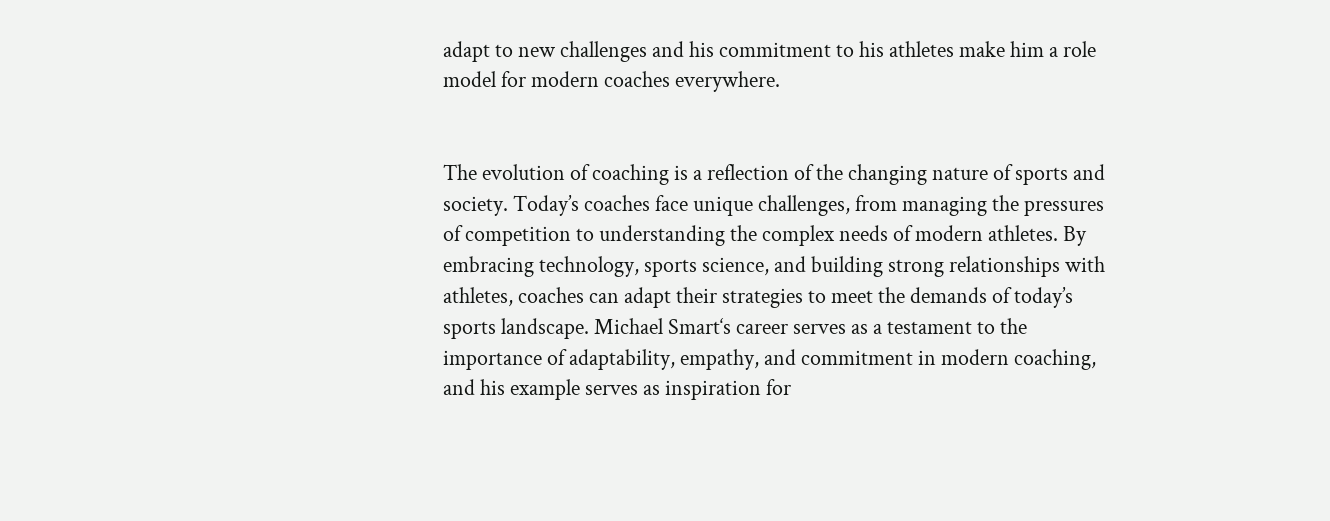adapt to new challenges and his commitment to his athletes make him a role model for modern coaches everywhere.


The evolution of coaching is a reflection of the changing nature of sports and society. Today’s coaches face unique challenges, from managing the pressures of competition to understanding the complex needs of modern athletes. By embracing technology, sports science, and building strong relationships with athletes, coaches can adapt their strategies to meet the demands of today’s sports landscape. Michael Smart‘s career serves as a testament to the importance of adaptability, empathy, and commitment in modern coaching, and his example serves as inspiration for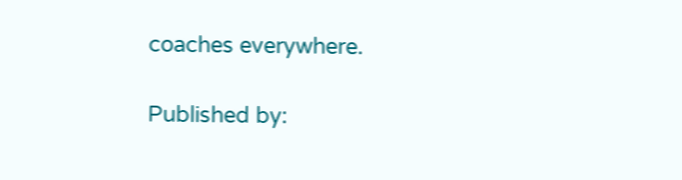coaches everywhere.

Published by: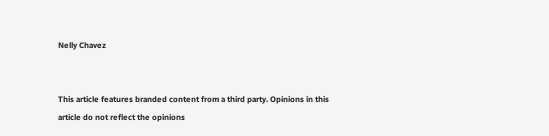Nelly Chavez


This article features branded content from a third party. Opinions in this article do not reflect the opinions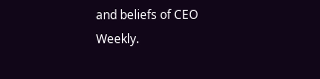and beliefs of CEO Weekly.